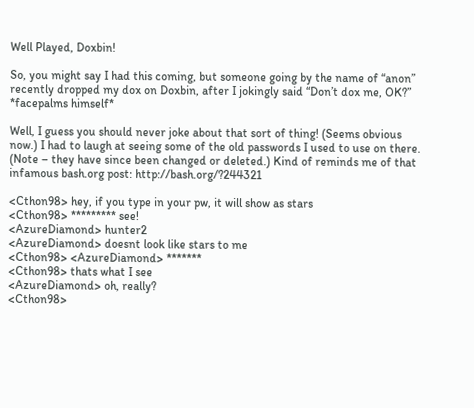Well Played, Doxbin!

So, you might say I had this coming, but someone going by the name of “anon” recently dropped my dox on Doxbin, after I jokingly said “Don’t dox me, OK?” *facepalms himself*

Well, I guess you should never joke about that sort of thing! (Seems obvious now.) I had to laugh at seeing some of the old passwords I used to use on there. (Note – they have since been changed or deleted.) Kind of reminds me of that infamous bash.org post: http://bash.org/?244321

<Cthon98> hey, if you type in your pw, it will show as stars
<Cthon98> ********* see!
<AzureDiamond> hunter2
<AzureDiamond> doesnt look like stars to me
<Cthon98> <AzureDiamond> *******
<Cthon98> thats what I see
<AzureDiamond> oh, really?
<Cthon98>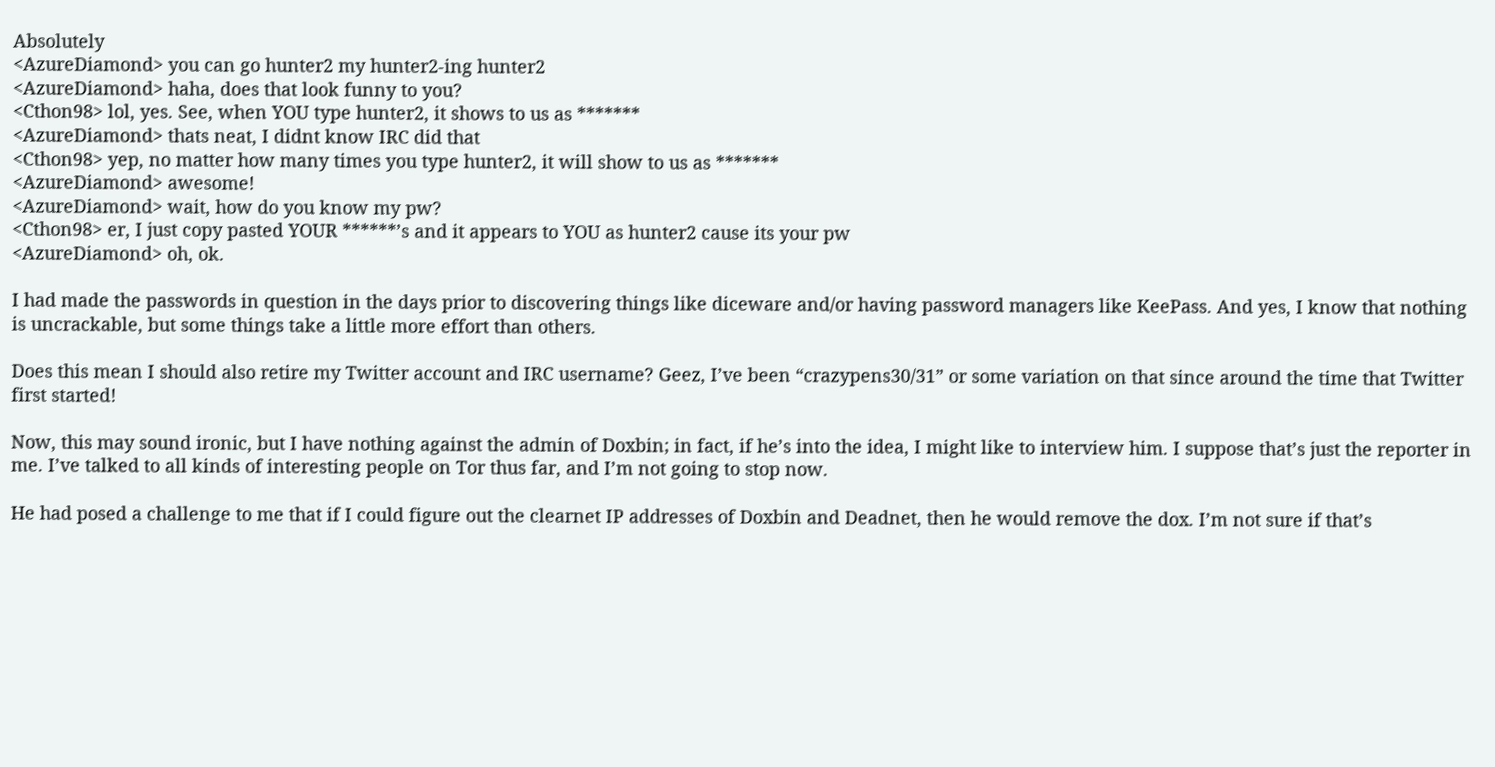Absolutely
<AzureDiamond> you can go hunter2 my hunter2-ing hunter2
<AzureDiamond> haha, does that look funny to you?
<Cthon98> lol, yes. See, when YOU type hunter2, it shows to us as *******
<AzureDiamond> thats neat, I didnt know IRC did that
<Cthon98> yep, no matter how many times you type hunter2, it will show to us as *******
<AzureDiamond> awesome!
<AzureDiamond> wait, how do you know my pw?
<Cthon98> er, I just copy pasted YOUR ******’s and it appears to YOU as hunter2 cause its your pw
<AzureDiamond> oh, ok.

I had made the passwords in question in the days prior to discovering things like diceware and/or having password managers like KeePass. And yes, I know that nothing is uncrackable, but some things take a little more effort than others.

Does this mean I should also retire my Twitter account and IRC username? Geez, I’ve been “crazypens30/31” or some variation on that since around the time that Twitter first started!

Now, this may sound ironic, but I have nothing against the admin of Doxbin; in fact, if he’s into the idea, I might like to interview him. I suppose that’s just the reporter in me. I’ve talked to all kinds of interesting people on Tor thus far, and I’m not going to stop now.

He had posed a challenge to me that if I could figure out the clearnet IP addresses of Doxbin and Deadnet, then he would remove the dox. I’m not sure if that’s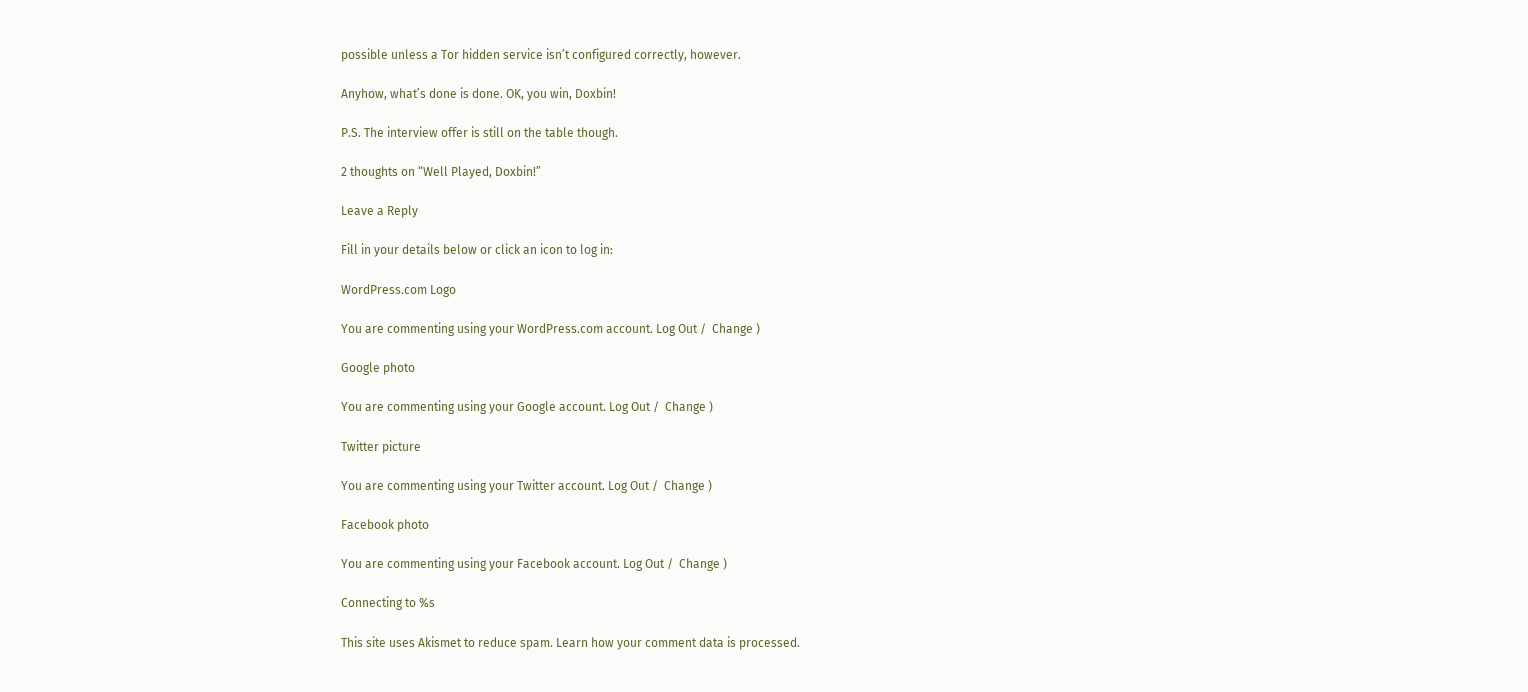possible unless a Tor hidden service isn’t configured correctly, however.

Anyhow, what’s done is done. OK, you win, Doxbin!

P.S. The interview offer is still on the table though.

2 thoughts on “Well Played, Doxbin!”

Leave a Reply

Fill in your details below or click an icon to log in:

WordPress.com Logo

You are commenting using your WordPress.com account. Log Out /  Change )

Google photo

You are commenting using your Google account. Log Out /  Change )

Twitter picture

You are commenting using your Twitter account. Log Out /  Change )

Facebook photo

You are commenting using your Facebook account. Log Out /  Change )

Connecting to %s

This site uses Akismet to reduce spam. Learn how your comment data is processed.